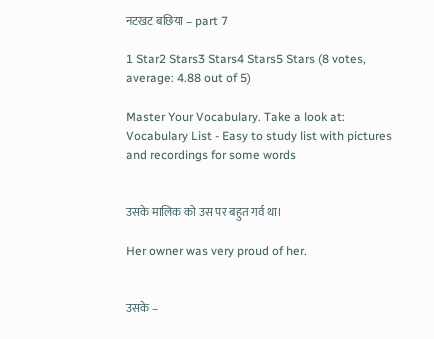नटखट बछिया – part 7

1 Star2 Stars3 Stars4 Stars5 Stars (8 votes, average: 4.88 out of 5)

Master Your Vocabulary. Take a look at:
Vocabulary List - Easy to study list with pictures and recordings for some words


उसके मालिक को उस पर बहुत गर्व था।

Her owner was very proud of her.


उसके –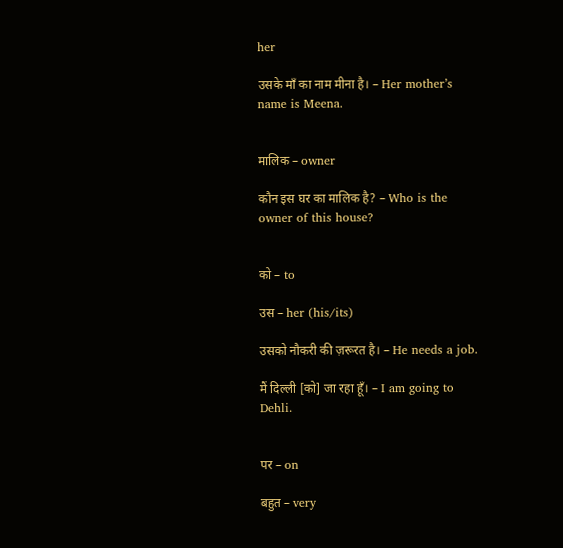her

उसके माँ का नाम मीना है। – Her mother’s name is Meena.


मालिक – owner

कौन इस घर का मालिक है? – Who is the owner of this house?


को – to

उस – her (his/its)

उसको नौकरी की ज़रूरत है। – He needs a job.

मैं दिल्ली [को] जा रहा हूँ। – I am going to Dehli.


पर – on

बहुत – very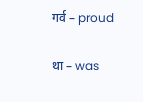गर्व – proud

था – was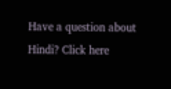Have a question about Hindi? Click here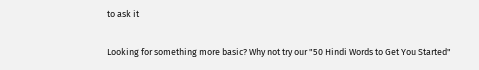to ask it

Looking for something more basic? Why not try our "50 Hindi Words to Get You Started"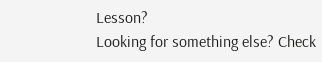Lesson?
Looking for something else? Check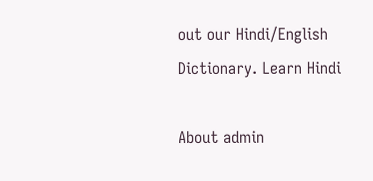out our Hindi/English Dictionary. Learn Hindi

About admin